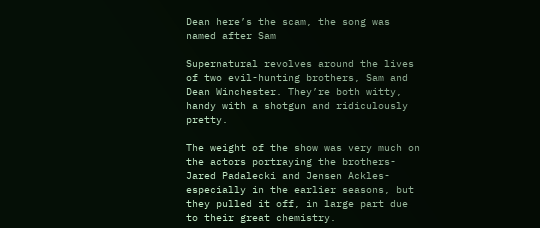Dean here’s the scam, the song was named after Sam

Supernatural revolves around the lives of two evil-hunting brothers, Sam and Dean Winchester. They’re both witty, handy with a shotgun and ridiculously pretty.

The weight of the show was very much on the actors portraying the brothers- Jared Padalecki and Jensen Ackles- especially in the earlier seasons, but they pulled it off, in large part due to their great chemistry.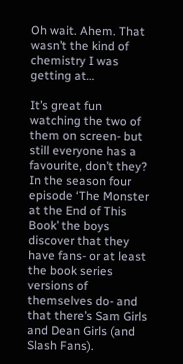Oh wait. Ahem. That wasn’t the kind of chemistry I was getting at…

It’s great fun watching the two of them on screen- but still everyone has a favourite, don’t they? In the season four episode ‘The Monster at the End of This Book’ the boys discover that they have fans- or at least the book series versions of themselves do- and that there’s Sam Girls and Dean Girls (and Slash Fans).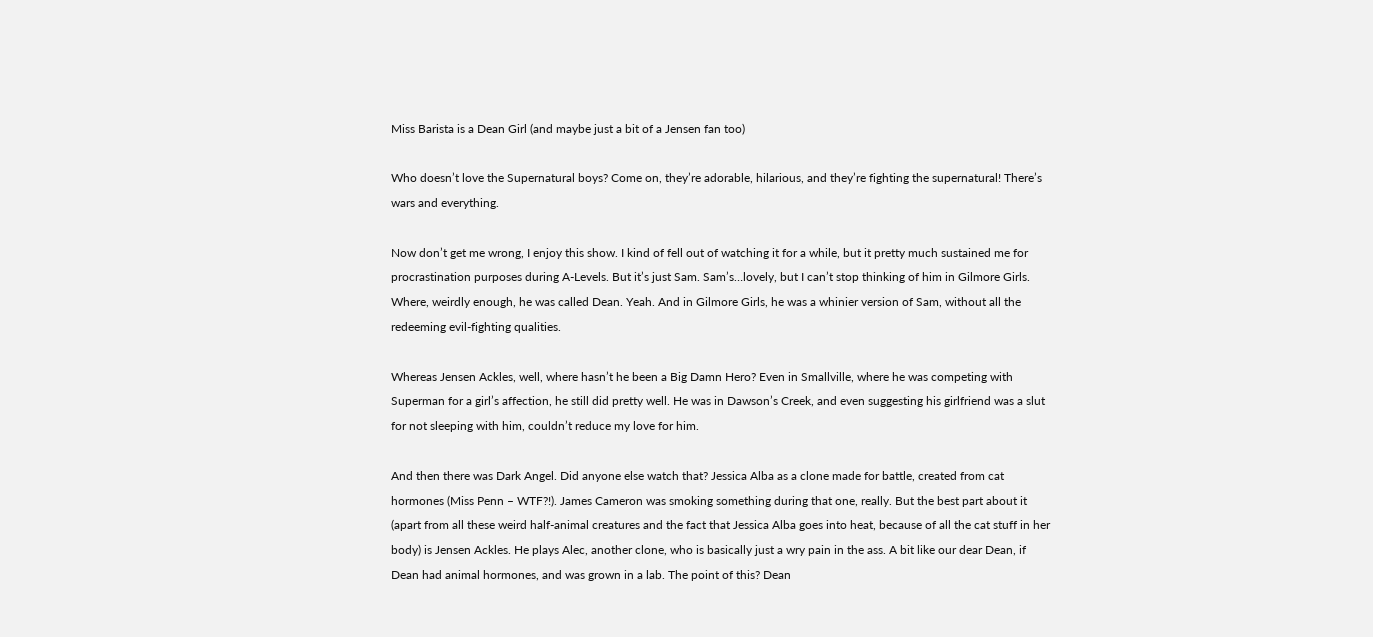Miss Barista is a Dean Girl (and maybe just a bit of a Jensen fan too)

Who doesn’t love the Supernatural boys? Come on, they’re adorable, hilarious, and they’re fighting the supernatural! There’s wars and everything.

Now don’t get me wrong, I enjoy this show. I kind of fell out of watching it for a while, but it pretty much sustained me for procrastination purposes during A-Levels. But it’s just Sam. Sam’s…lovely, but I can’t stop thinking of him in Gilmore Girls. Where, weirdly enough, he was called Dean. Yeah. And in Gilmore Girls, he was a whinier version of Sam, without all the redeeming evil-fighting qualities.

Whereas Jensen Ackles, well, where hasn’t he been a Big Damn Hero? Even in Smallville, where he was competing with Superman for a girl’s affection, he still did pretty well. He was in Dawson’s Creek, and even suggesting his girlfriend was a slut for not sleeping with him, couldn’t reduce my love for him.

And then there was Dark Angel. Did anyone else watch that? Jessica Alba as a clone made for battle, created from cat hormones (Miss Penn – WTF?!). James Cameron was smoking something during that one, really. But the best part about it (apart from all these weird half-animal creatures and the fact that Jessica Alba goes into heat, because of all the cat stuff in her body) is Jensen Ackles. He plays Alec, another clone, who is basically just a wry pain in the ass. A bit like our dear Dean, if Dean had animal hormones, and was grown in a lab. The point of this? Dean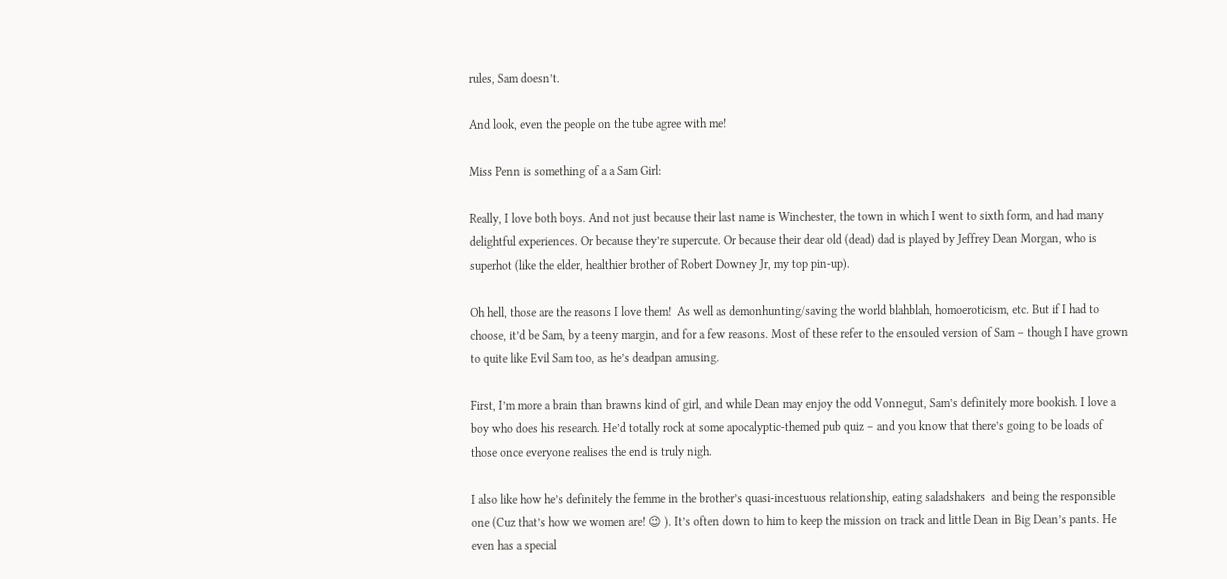rules, Sam doesn’t.

And look, even the people on the tube agree with me!

Miss Penn is something of a a Sam Girl:

Really, I love both boys. And not just because their last name is Winchester, the town in which I went to sixth form, and had many delightful experiences. Or because they’re supercute. Or because their dear old (dead) dad is played by Jeffrey Dean Morgan, who is superhot (like the elder, healthier brother of Robert Downey Jr, my top pin-up).

Oh hell, those are the reasons I love them!  As well as demonhunting/saving the world blahblah, homoeroticism, etc. But if I had to choose, it’d be Sam, by a teeny margin, and for a few reasons. Most of these refer to the ensouled version of Sam – though I have grown to quite like Evil Sam too, as he’s deadpan amusing.

First, I’m more a brain than brawns kind of girl, and while Dean may enjoy the odd Vonnegut, Sam’s definitely more bookish. I love a boy who does his research. He’d totally rock at some apocalyptic-themed pub quiz – and you know that there’s going to be loads of those once everyone realises the end is truly nigh.

I also like how he’s definitely the femme in the brother’s quasi-incestuous relationship, eating saladshakers  and being the responsible one (Cuz that’s how we women are! 😉 ). It’s often down to him to keep the mission on track and little Dean in Big Dean’s pants. He even has a special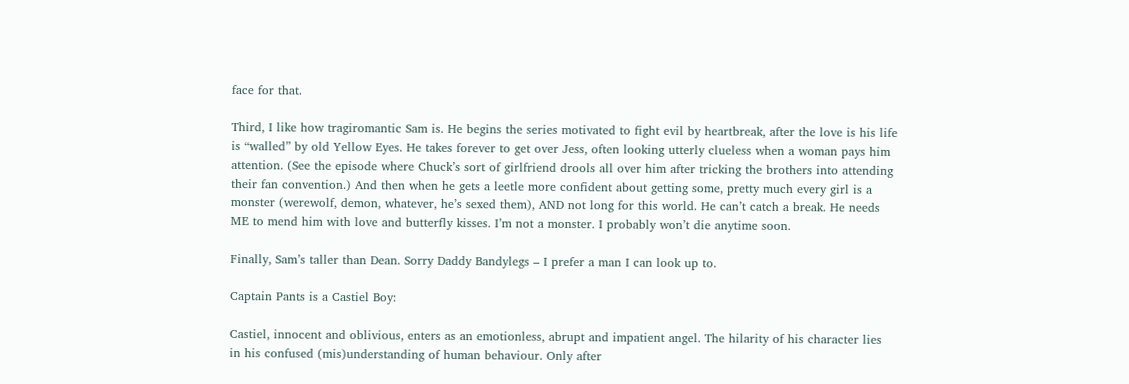face for that.

Third, I like how tragiromantic Sam is. He begins the series motivated to fight evil by heartbreak, after the love is his life is “walled” by old Yellow Eyes. He takes forever to get over Jess, often looking utterly clueless when a woman pays him attention. (See the episode where Chuck’s sort of girlfriend drools all over him after tricking the brothers into attending their fan convention.) And then when he gets a leetle more confident about getting some, pretty much every girl is a monster (werewolf, demon, whatever, he’s sexed them), AND not long for this world. He can’t catch a break. He needs ME to mend him with love and butterfly kisses. I’m not a monster. I probably won’t die anytime soon.

Finally, Sam’s taller than Dean. Sorry Daddy Bandylegs – I prefer a man I can look up to.

Captain Pants is a Castiel Boy:

Castiel, innocent and oblivious, enters as an emotionless, abrupt and impatient angel. The hilarity of his character lies in his confused (mis)understanding of human behaviour. Only after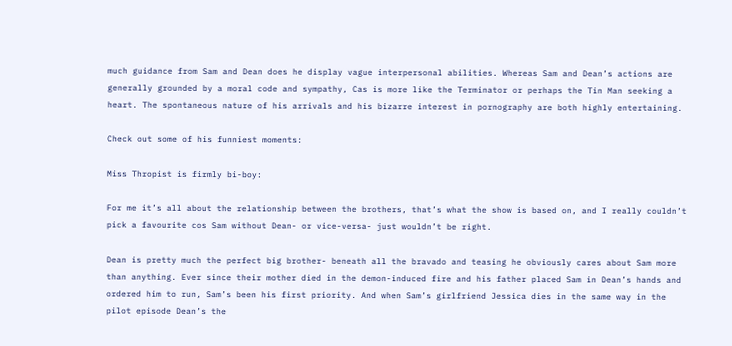much guidance from Sam and Dean does he display vague interpersonal abilities. Whereas Sam and Dean’s actions are generally grounded by a moral code and sympathy, Cas is more like the Terminator or perhaps the Tin Man seeking a heart. The spontaneous nature of his arrivals and his bizarre interest in pornography are both highly entertaining.

Check out some of his funniest moments:

Miss Thropist is firmly bi-boy:

For me it’s all about the relationship between the brothers, that’s what the show is based on, and I really couldn’t pick a favourite cos Sam without Dean- or vice-versa- just wouldn’t be right.

Dean is pretty much the perfect big brother- beneath all the bravado and teasing he obviously cares about Sam more than anything. Ever since their mother died in the demon-induced fire and his father placed Sam in Dean’s hands and ordered him to run, Sam’s been his first priority. And when Sam’s girlfriend Jessica dies in the same way in the pilot episode Dean’s the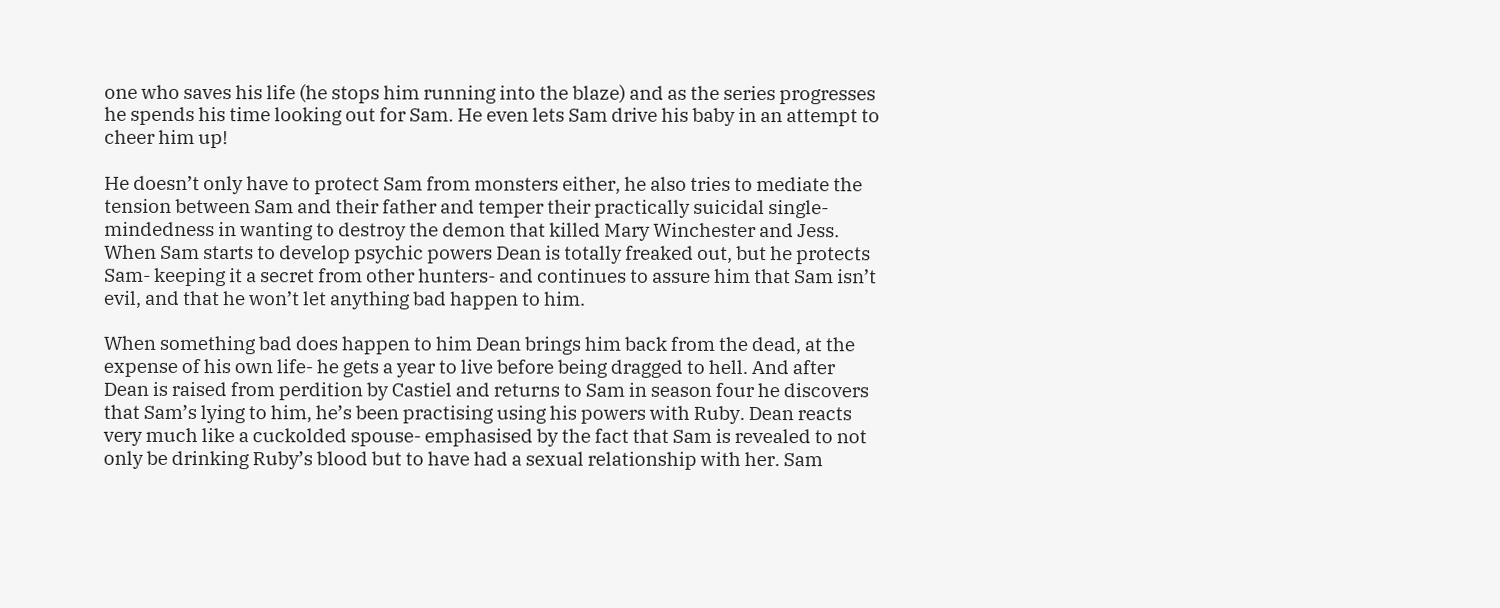one who saves his life (he stops him running into the blaze) and as the series progresses he spends his time looking out for Sam. He even lets Sam drive his baby in an attempt to cheer him up!

He doesn’t only have to protect Sam from monsters either, he also tries to mediate the tension between Sam and their father and temper their practically suicidal single-mindedness in wanting to destroy the demon that killed Mary Winchester and Jess. When Sam starts to develop psychic powers Dean is totally freaked out, but he protects Sam- keeping it a secret from other hunters- and continues to assure him that Sam isn’t evil, and that he won’t let anything bad happen to him.

When something bad does happen to him Dean brings him back from the dead, at the expense of his own life- he gets a year to live before being dragged to hell. And after Dean is raised from perdition by Castiel and returns to Sam in season four he discovers that Sam’s lying to him, he’s been practising using his powers with Ruby. Dean reacts very much like a cuckolded spouse- emphasised by the fact that Sam is revealed to not only be drinking Ruby’s blood but to have had a sexual relationship with her. Sam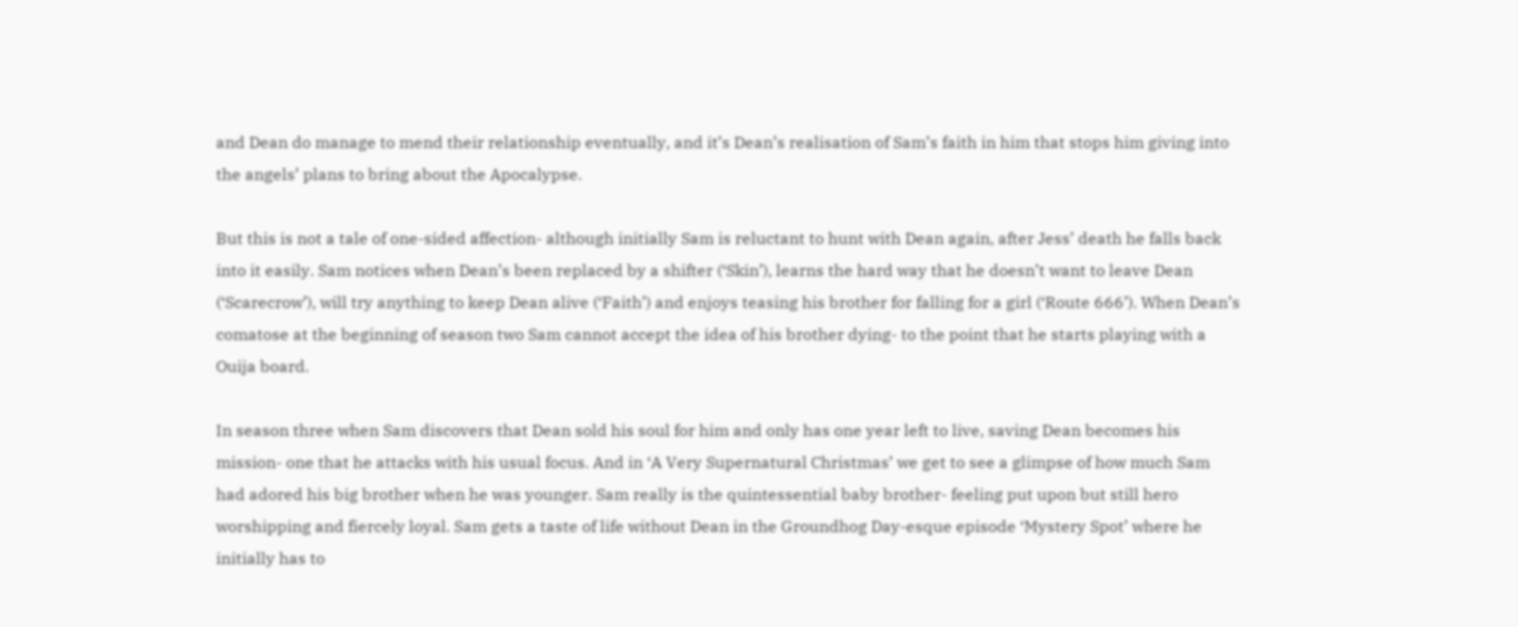and Dean do manage to mend their relationship eventually, and it’s Dean’s realisation of Sam’s faith in him that stops him giving into the angels’ plans to bring about the Apocalypse.

But this is not a tale of one-sided affection- although initially Sam is reluctant to hunt with Dean again, after Jess’ death he falls back into it easily. Sam notices when Dean’s been replaced by a shifter (‘Skin’), learns the hard way that he doesn’t want to leave Dean (‘Scarecrow’), will try anything to keep Dean alive (‘Faith’) and enjoys teasing his brother for falling for a girl (‘Route 666’). When Dean’s comatose at the beginning of season two Sam cannot accept the idea of his brother dying- to the point that he starts playing with a Ouija board.

In season three when Sam discovers that Dean sold his soul for him and only has one year left to live, saving Dean becomes his mission- one that he attacks with his usual focus. And in ‘A Very Supernatural Christmas’ we get to see a glimpse of how much Sam had adored his big brother when he was younger. Sam really is the quintessential baby brother- feeling put upon but still hero worshipping and fiercely loyal. Sam gets a taste of life without Dean in the Groundhog Day-esque episode ‘Mystery Spot’ where he initially has to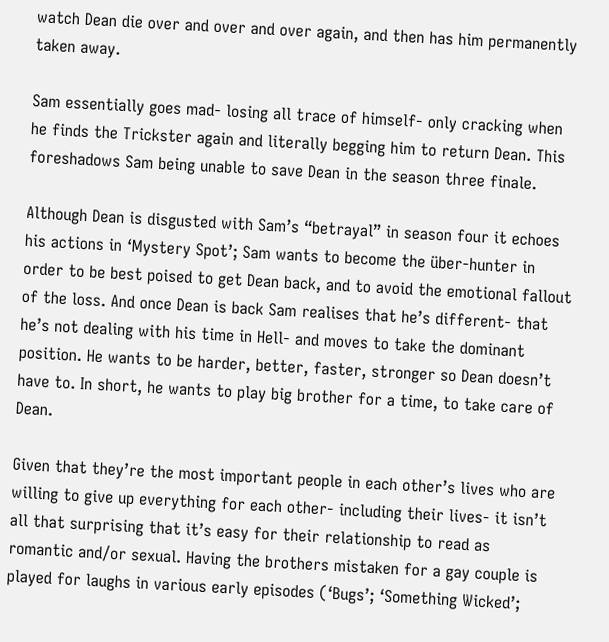watch Dean die over and over and over again, and then has him permanently taken away.

Sam essentially goes mad- losing all trace of himself- only cracking when he finds the Trickster again and literally begging him to return Dean. This foreshadows Sam being unable to save Dean in the season three finale.

Although Dean is disgusted with Sam’s “betrayal” in season four it echoes his actions in ‘Mystery Spot’; Sam wants to become the über-hunter in order to be best poised to get Dean back, and to avoid the emotional fallout of the loss. And once Dean is back Sam realises that he’s different- that he’s not dealing with his time in Hell- and moves to take the dominant position. He wants to be harder, better, faster, stronger so Dean doesn’t have to. In short, he wants to play big brother for a time, to take care of Dean.

Given that they’re the most important people in each other’s lives who are willing to give up everything for each other- including their lives- it isn’t all that surprising that it’s easy for their relationship to read as romantic and/or sexual. Having the brothers mistaken for a gay couple is played for laughs in various early episodes (‘Bugs’; ‘Something Wicked’;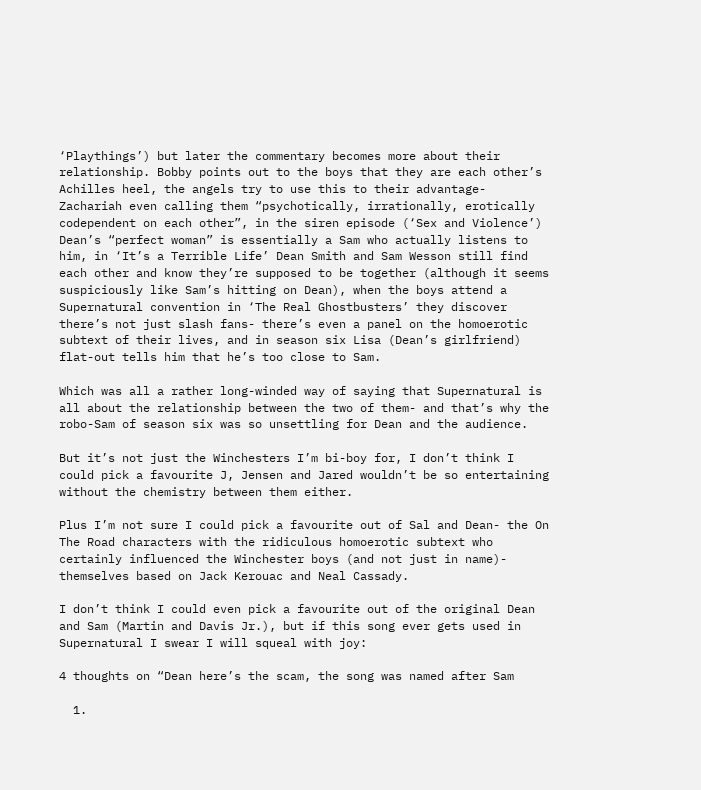‘Playthings’) but later the commentary becomes more about their relationship. Bobby points out to the boys that they are each other’s Achilles heel, the angels try to use this to their advantage- Zachariah even calling them “psychotically, irrationally, erotically codependent on each other”, in the siren episode (‘Sex and Violence’) Dean’s “perfect woman” is essentially a Sam who actually listens to him, in ‘It’s a Terrible Life’ Dean Smith and Sam Wesson still find each other and know they’re supposed to be together (although it seems suspiciously like Sam’s hitting on Dean), when the boys attend a Supernatural convention in ‘The Real Ghostbusters’ they discover there’s not just slash fans- there’s even a panel on the homoerotic subtext of their lives, and in season six Lisa (Dean’s girlfriend) flat-out tells him that he’s too close to Sam.

Which was all a rather long-winded way of saying that Supernatural is all about the relationship between the two of them- and that’s why the robo-Sam of season six was so unsettling for Dean and the audience.

But it’s not just the Winchesters I’m bi-boy for, I don’t think I could pick a favourite J, Jensen and Jared wouldn’t be so entertaining without the chemistry between them either.

Plus I’m not sure I could pick a favourite out of Sal and Dean- the On The Road characters with the ridiculous homoerotic subtext who certainly influenced the Winchester boys (and not just in name)- themselves based on Jack Kerouac and Neal Cassady.

I don’t think I could even pick a favourite out of the original Dean and Sam (Martin and Davis Jr.), but if this song ever gets used in Supernatural I swear I will squeal with joy:

4 thoughts on “Dean here’s the scam, the song was named after Sam

  1.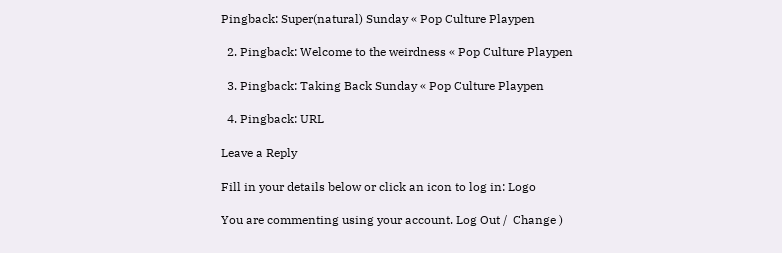Pingback: Super(natural) Sunday « Pop Culture Playpen

  2. Pingback: Welcome to the weirdness « Pop Culture Playpen

  3. Pingback: Taking Back Sunday « Pop Culture Playpen

  4. Pingback: URL

Leave a Reply

Fill in your details below or click an icon to log in: Logo

You are commenting using your account. Log Out /  Change )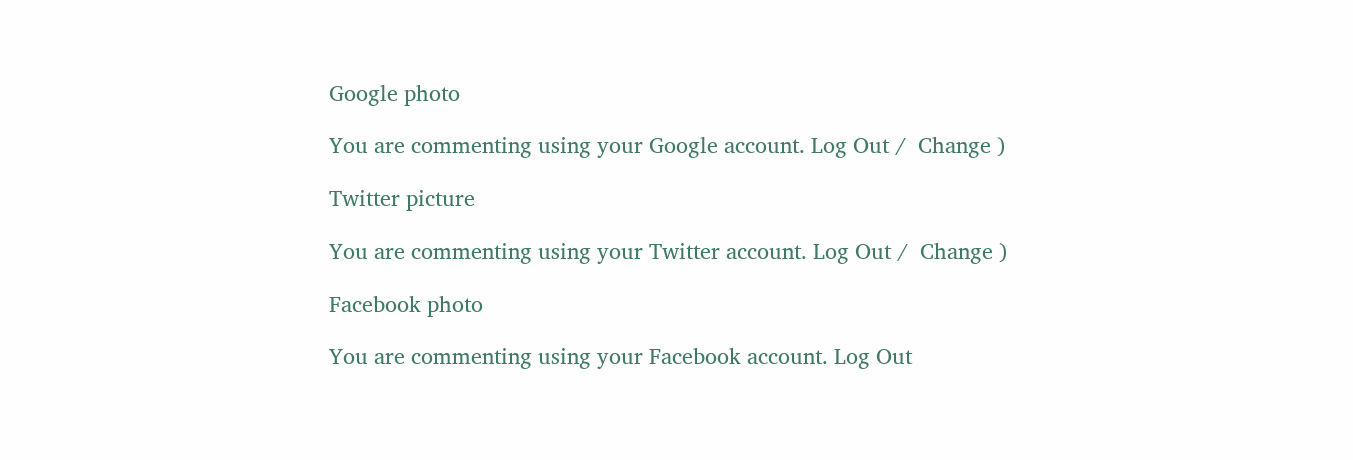Google photo

You are commenting using your Google account. Log Out /  Change )

Twitter picture

You are commenting using your Twitter account. Log Out /  Change )

Facebook photo

You are commenting using your Facebook account. Log Out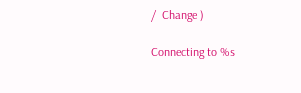/  Change )

Connecting to %s